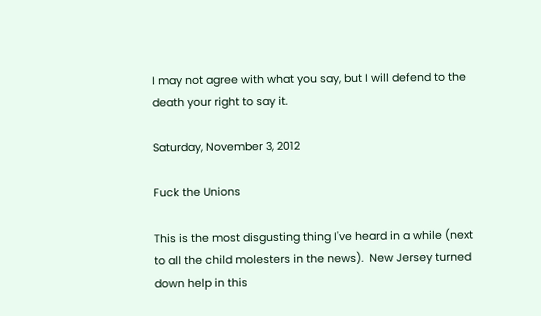I may not agree with what you say, but I will defend to the death your right to say it.

Saturday, November 3, 2012

Fuck the Unions

This is the most disgusting thing I've heard in a while (next to all the child molesters in the news).  New Jersey turned down help in this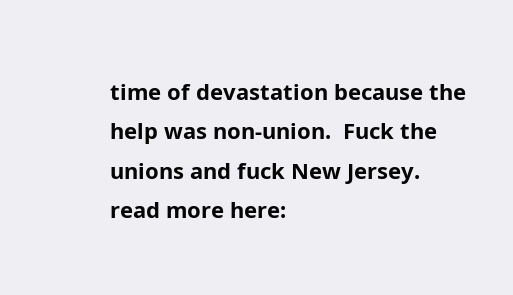time of devastation because the help was non-union.  Fuck the unions and fuck New Jersey.
read more here: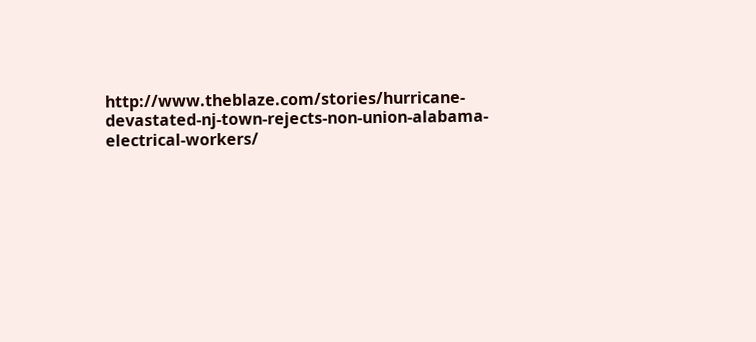http://www.theblaze.com/stories/hurricane-devastated-nj-town-rejects-non-union-alabama-electrical-workers/